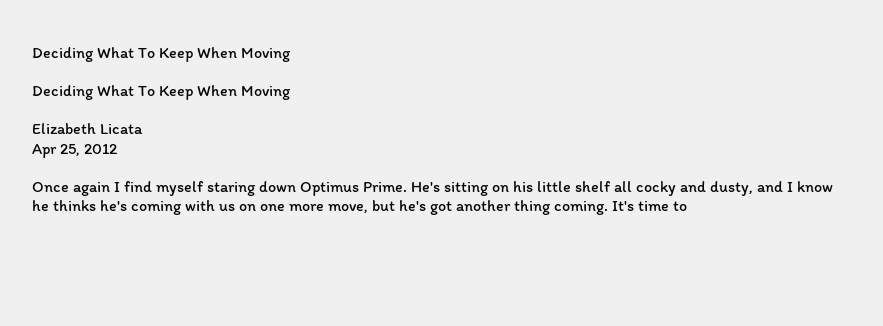Deciding What To Keep When Moving

Deciding What To Keep When Moving

Elizabeth Licata
Apr 25, 2012

Once again I find myself staring down Optimus Prime. He's sitting on his little shelf all cocky and dusty, and I know he thinks he's coming with us on one more move, but he's got another thing coming. It's time to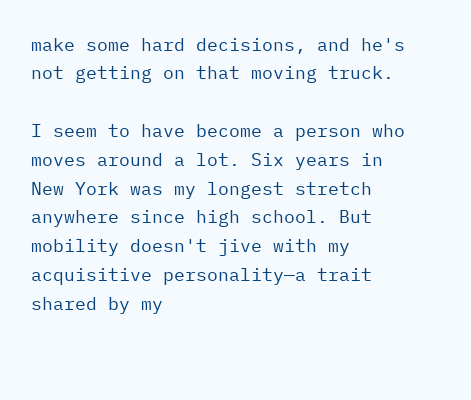make some hard decisions, and he's not getting on that moving truck.

I seem to have become a person who moves around a lot. Six years in New York was my longest stretch anywhere since high school. But mobility doesn't jive with my acquisitive personality—a trait shared by my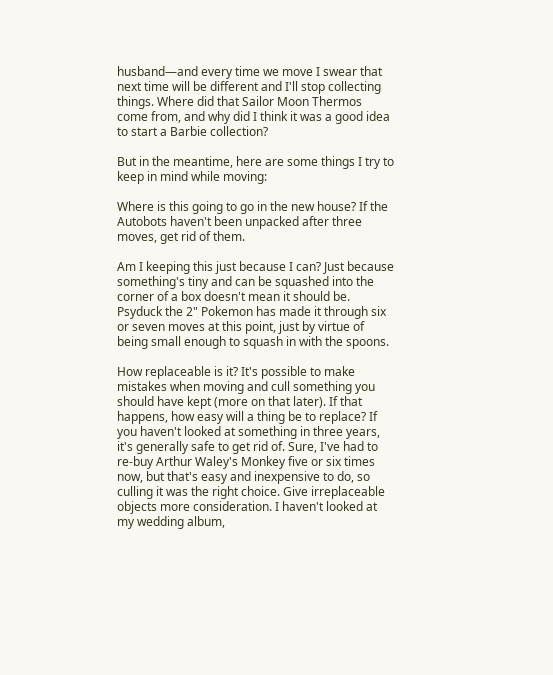husband—and every time we move I swear that next time will be different and I'll stop collecting things. Where did that Sailor Moon Thermos come from, and why did I think it was a good idea to start a Barbie collection?

But in the meantime, here are some things I try to keep in mind while moving:

Where is this going to go in the new house? If the Autobots haven't been unpacked after three moves, get rid of them.

Am I keeping this just because I can? Just because something's tiny and can be squashed into the corner of a box doesn't mean it should be. Psyduck the 2" Pokemon has made it through six or seven moves at this point, just by virtue of being small enough to squash in with the spoons.

How replaceable is it? It's possible to make mistakes when moving and cull something you should have kept (more on that later). If that happens, how easy will a thing be to replace? If you haven't looked at something in three years, it's generally safe to get rid of. Sure, I've had to re-buy Arthur Waley's Monkey five or six times now, but that's easy and inexpensive to do, so culling it was the right choice. Give irreplaceable objects more consideration. I haven't looked at my wedding album,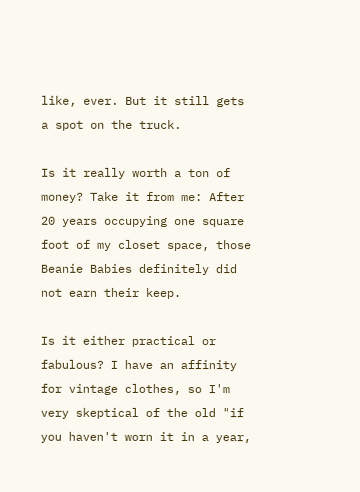like, ever. But it still gets a spot on the truck.

Is it really worth a ton of money? Take it from me: After 20 years occupying one square foot of my closet space, those Beanie Babies definitely did not earn their keep.

Is it either practical or fabulous? I have an affinity for vintage clothes, so I'm very skeptical of the old "if you haven't worn it in a year,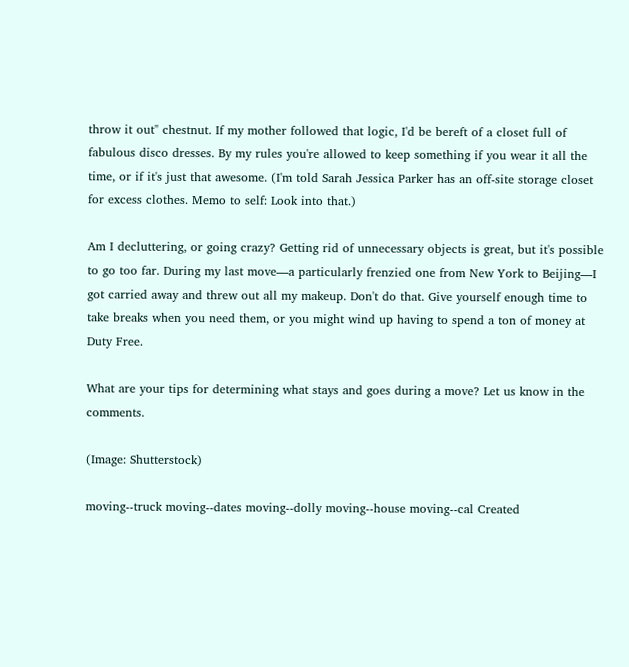throw it out" chestnut. If my mother followed that logic, I'd be bereft of a closet full of fabulous disco dresses. By my rules you're allowed to keep something if you wear it all the time, or if it's just that awesome. (I'm told Sarah Jessica Parker has an off-site storage closet for excess clothes. Memo to self: Look into that.)

Am I decluttering, or going crazy? Getting rid of unnecessary objects is great, but it's possible to go too far. During my last move—a particularly frenzied one from New York to Beijing—I got carried away and threw out all my makeup. Don't do that. Give yourself enough time to take breaks when you need them, or you might wind up having to spend a ton of money at Duty Free.

What are your tips for determining what stays and goes during a move? Let us know in the comments.

(Image: Shutterstock)

moving--truck moving--dates moving--dolly moving--house moving--cal Created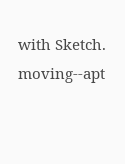with Sketch. moving--apt